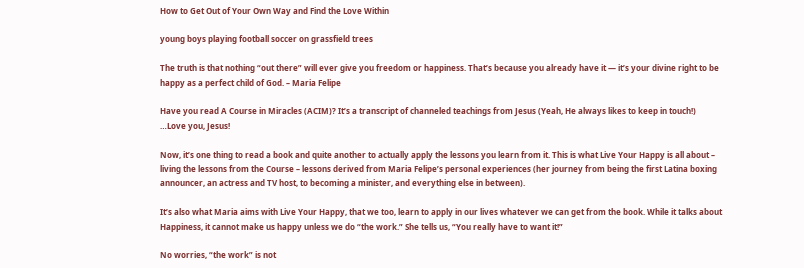How to Get Out of Your Own Way and Find the Love Within

young boys playing football soccer on grassfield trees

The truth is that nothing “out there” will ever give you freedom or happiness. That’s because you already have it — it’s your divine right to be happy as a perfect child of God. – Maria Felipe

Have you read A Course in Miracles (ACIM)? It’s a transcript of channeled teachings from Jesus (Yeah, He always likes to keep in touch!) …Love you, Jesus!

Now, it’s one thing to read a book and quite another to actually apply the lessons you learn from it. This is what Live Your Happy is all about – living the lessons from the Course – lessons derived from Maria Felipe’s personal experiences (her journey from being the first Latina boxing announcer, an actress and TV host, to becoming a minister, and everything else in between).

It’s also what Maria aims with Live Your Happy, that we too, learn to apply in our lives whatever we can get from the book. While it talks about Happiness, it cannot make us happy unless we do “the work.” She tells us, “You really have to want it!”

No worries, “the work” is not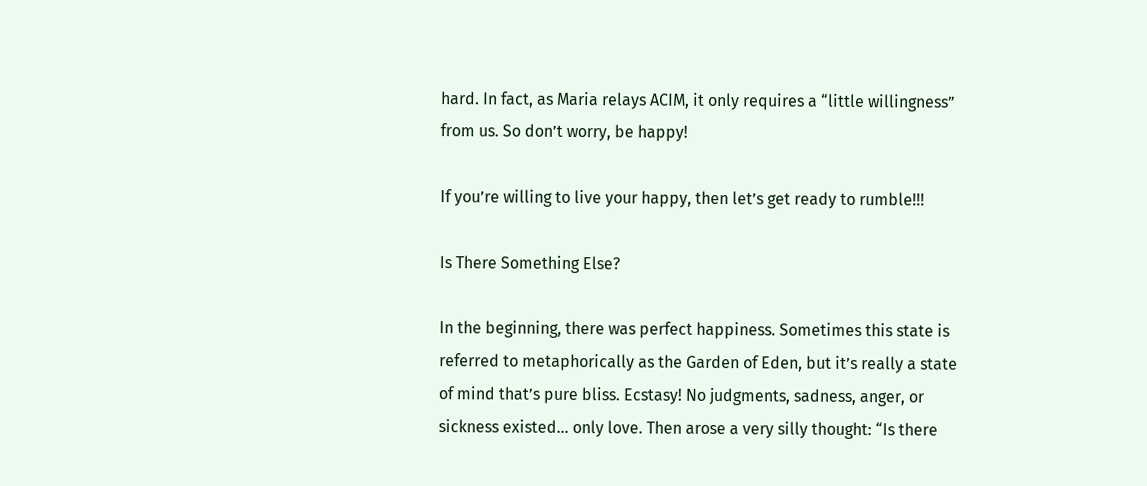hard. In fact, as Maria relays ACIM, it only requires a “little willingness” from us. So don’t worry, be happy!

If you’re willing to live your happy, then let’s get ready to rumble!!!

Is There Something Else?

In the beginning, there was perfect happiness. Sometimes this state is referred to metaphorically as the Garden of Eden, but it’s really a state of mind that’s pure bliss. Ecstasy! No judgments, sadness, anger, or sickness existed… only love. Then arose a very silly thought: “Is there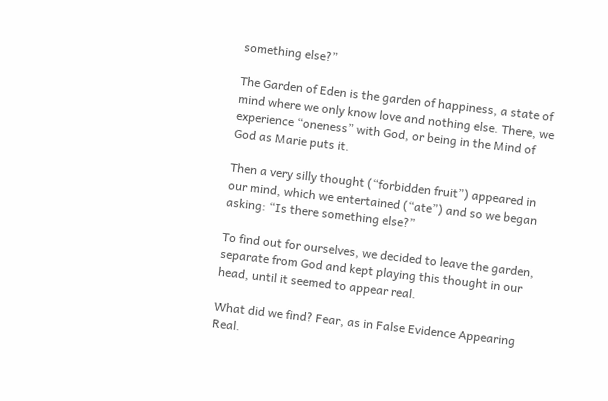something else?”

The Garden of Eden is the garden of happiness, a state of mind where we only know love and nothing else. There, we experience “oneness” with God, or being in the Mind of God as Marie puts it.

Then a very silly thought (“forbidden fruit”) appeared in our mind, which we entertained (“ate”) and so we began asking: “Is there something else?”

To find out for ourselves, we decided to leave the garden, separate from God and kept playing this thought in our head, until it seemed to appear real.

What did we find? Fear, as in False Evidence Appearing Real.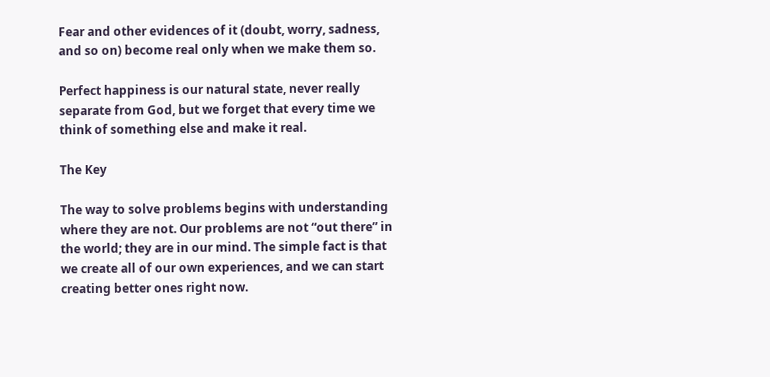Fear and other evidences of it (doubt, worry, sadness, and so on) become real only when we make them so.

Perfect happiness is our natural state, never really separate from God, but we forget that every time we think of something else and make it real.

The Key

The way to solve problems begins with understanding where they are not. Our problems are not “out there” in the world; they are in our mind. The simple fact is that we create all of our own experiences, and we can start creating better ones right now.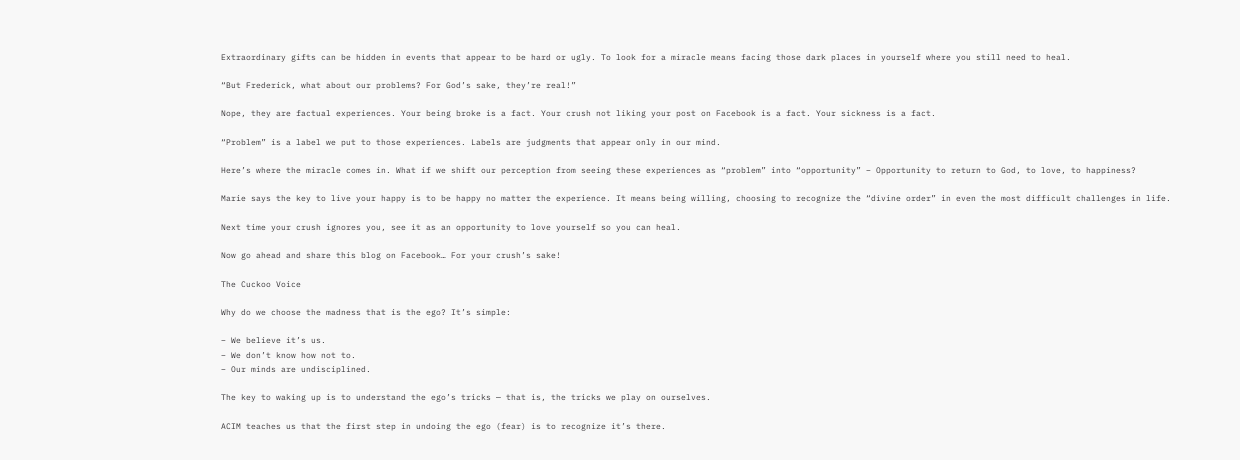Extraordinary gifts can be hidden in events that appear to be hard or ugly. To look for a miracle means facing those dark places in yourself where you still need to heal.

“But Frederick, what about our problems? For God’s sake, they’re real!”

Nope, they are factual experiences. Your being broke is a fact. Your crush not liking your post on Facebook is a fact. Your sickness is a fact.

“Problem” is a label we put to those experiences. Labels are judgments that appear only in our mind.

Here’s where the miracle comes in. What if we shift our perception from seeing these experiences as “problem” into “opportunity” – Opportunity to return to God, to love, to happiness?

Marie says the key to live your happy is to be happy no matter the experience. It means being willing, choosing to recognize the “divine order” in even the most difficult challenges in life.

Next time your crush ignores you, see it as an opportunity to love yourself so you can heal.

Now go ahead and share this blog on Facebook… For your crush’s sake!

The Cuckoo Voice

Why do we choose the madness that is the ego? It’s simple:

– We believe it’s us.
– We don’t know how not to.
– Our minds are undisciplined.

The key to waking up is to understand the ego’s tricks — that is, the tricks we play on ourselves.

ACIM teaches us that the first step in undoing the ego (fear) is to recognize it’s there.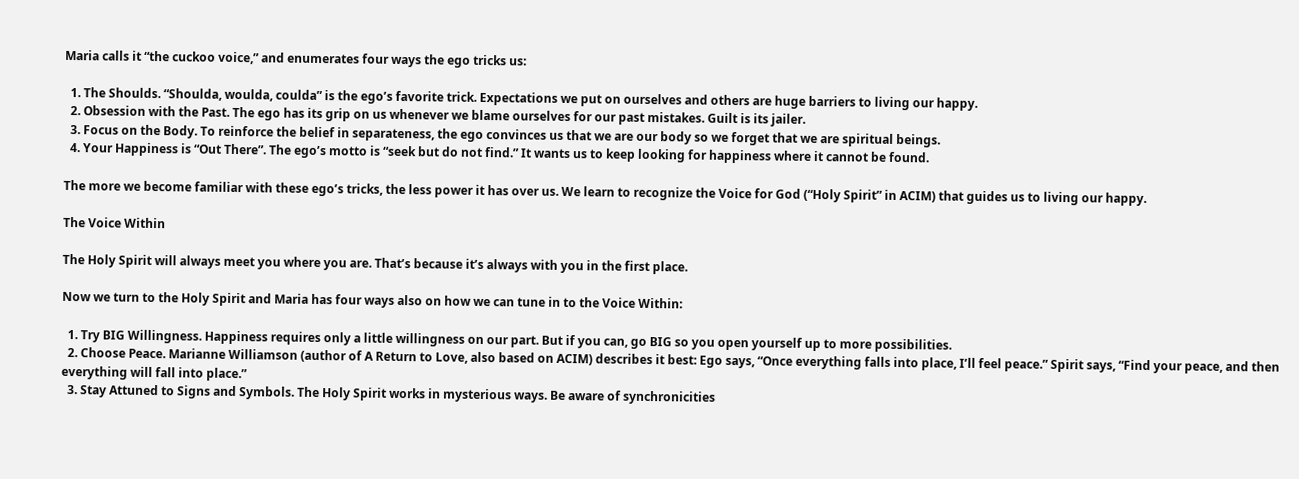Maria calls it “the cuckoo voice,” and enumerates four ways the ego tricks us:

  1. The Shoulds. “Shoulda, woulda, coulda” is the ego’s favorite trick. Expectations we put on ourselves and others are huge barriers to living our happy.
  2. Obsession with the Past. The ego has its grip on us whenever we blame ourselves for our past mistakes. Guilt is its jailer.
  3. Focus on the Body. To reinforce the belief in separateness, the ego convinces us that we are our body so we forget that we are spiritual beings.
  4. Your Happiness is “Out There”. The ego’s motto is “seek but do not find.” It wants us to keep looking for happiness where it cannot be found.

The more we become familiar with these ego’s tricks, the less power it has over us. We learn to recognize the Voice for God (“Holy Spirit” in ACIM) that guides us to living our happy.

The Voice Within

The Holy Spirit will always meet you where you are. That’s because it’s always with you in the first place.

Now we turn to the Holy Spirit and Maria has four ways also on how we can tune in to the Voice Within:

  1. Try BIG Willingness. Happiness requires only a little willingness on our part. But if you can, go BIG so you open yourself up to more possibilities.
  2. Choose Peace. Marianne Williamson (author of A Return to Love, also based on ACIM) describes it best: Ego says, “Once everything falls into place, I’ll feel peace.” Spirit says, “Find your peace, and then everything will fall into place.”
  3. Stay Attuned to Signs and Symbols. The Holy Spirit works in mysterious ways. Be aware of synchronicities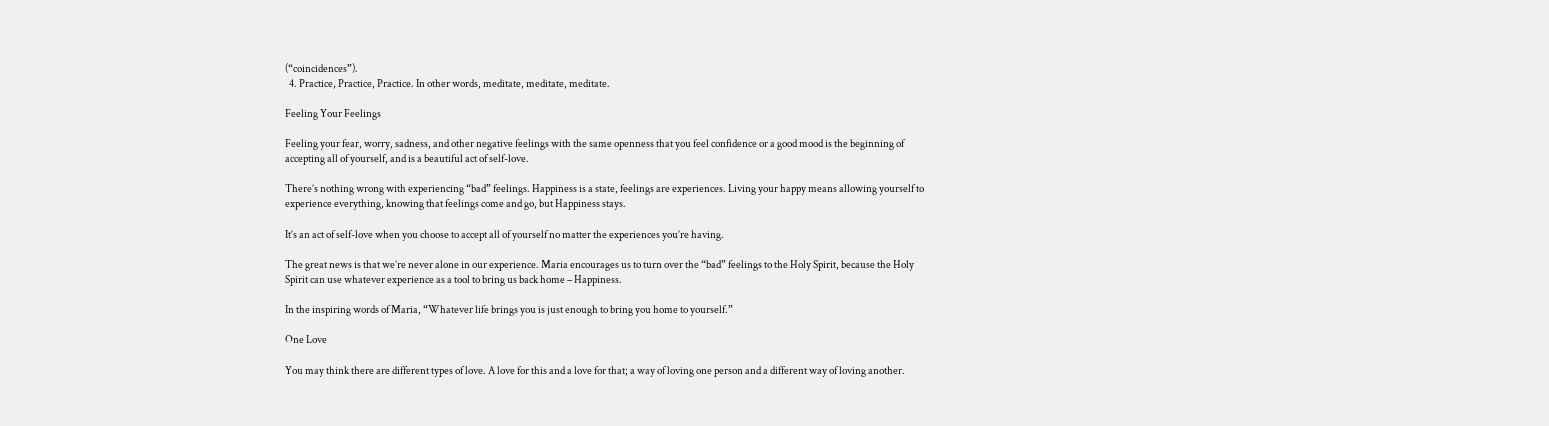(“coincidences”).
  4. Practice, Practice, Practice. In other words, meditate, meditate, meditate.

Feeling Your Feelings

Feeling your fear, worry, sadness, and other negative feelings with the same openness that you feel confidence or a good mood is the beginning of accepting all of yourself, and is a beautiful act of self-love.

There’s nothing wrong with experiencing “bad” feelings. Happiness is a state, feelings are experiences. Living your happy means allowing yourself to experience everything, knowing that feelings come and go, but Happiness stays.

It’s an act of self-love when you choose to accept all of yourself no matter the experiences you’re having.

The great news is that we’re never alone in our experience. Maria encourages us to turn over the “bad” feelings to the Holy Spirit, because the Holy Spirit can use whatever experience as a tool to bring us back home – Happiness.

In the inspiring words of Maria, “Whatever life brings you is just enough to bring you home to yourself.”

One Love

You may think there are different types of love. A love for this and a love for that; a way of loving one person and a different way of loving another.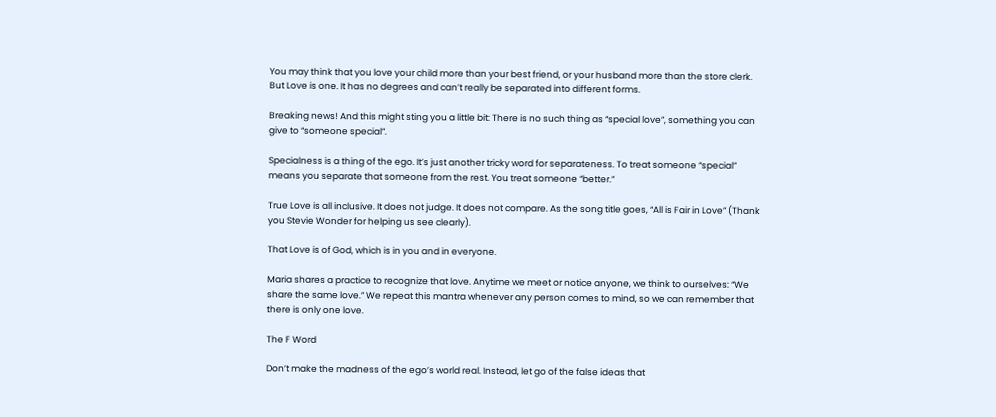You may think that you love your child more than your best friend, or your husband more than the store clerk. But Love is one. It has no degrees and can’t really be separated into different forms.

Breaking news! And this might sting you a little bit: There is no such thing as “special love”, something you can give to “someone special”.

Specialness is a thing of the ego. It’s just another tricky word for separateness. To treat someone “special” means you separate that someone from the rest. You treat someone “better.”

True Love is all inclusive. It does not judge. It does not compare. As the song title goes, “All is Fair in Love” (Thank you Stevie Wonder for helping us see clearly).

That Love is of God, which is in you and in everyone.

Maria shares a practice to recognize that love. Anytime we meet or notice anyone, we think to ourselves: “We share the same love.” We repeat this mantra whenever any person comes to mind, so we can remember that there is only one love.

The F Word

Don’t make the madness of the ego’s world real. Instead, let go of the false ideas that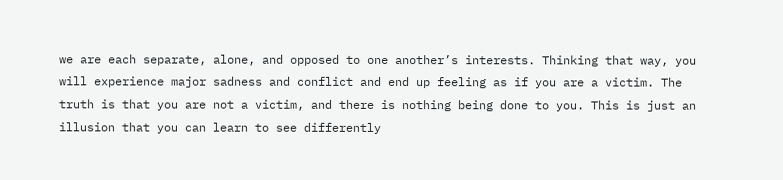we are each separate, alone, and opposed to one another’s interests. Thinking that way, you will experience major sadness and conflict and end up feeling as if you are a victim. The truth is that you are not a victim, and there is nothing being done to you. This is just an illusion that you can learn to see differently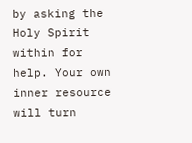by asking the Holy Spirit within for help. Your own inner resource will turn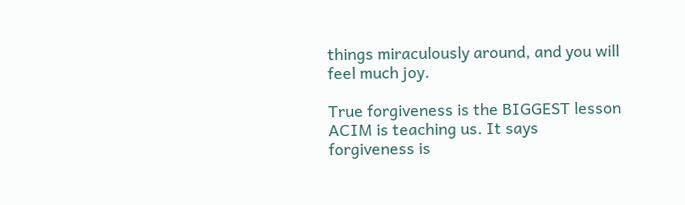things miraculously around, and you will feel much joy.

True forgiveness is the BIGGEST lesson ACIM is teaching us. It says forgiveness is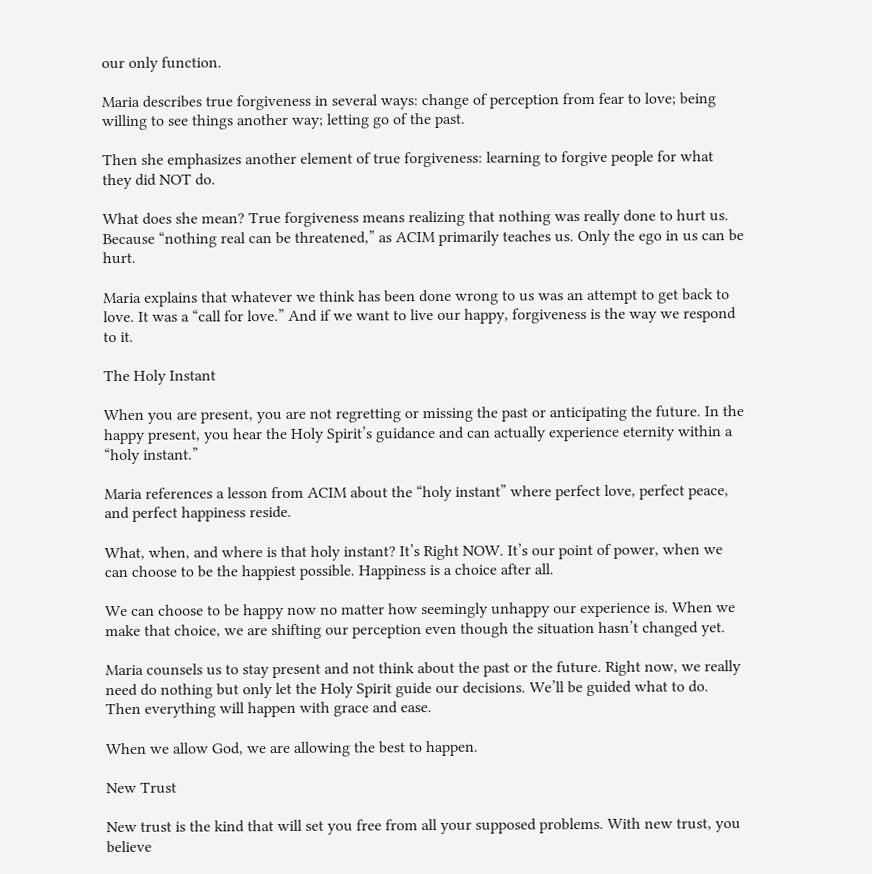our only function.

Maria describes true forgiveness in several ways: change of perception from fear to love; being willing to see things another way; letting go of the past.

Then she emphasizes another element of true forgiveness: learning to forgive people for what they did NOT do.

What does she mean? True forgiveness means realizing that nothing was really done to hurt us. Because “nothing real can be threatened,” as ACIM primarily teaches us. Only the ego in us can be hurt.

Maria explains that whatever we think has been done wrong to us was an attempt to get back to love. It was a “call for love.” And if we want to live our happy, forgiveness is the way we respond to it.

The Holy Instant

When you are present, you are not regretting or missing the past or anticipating the future. In the happy present, you hear the Holy Spirit’s guidance and can actually experience eternity within a “holy instant.”

Maria references a lesson from ACIM about the “holy instant” where perfect love, perfect peace, and perfect happiness reside.

What, when, and where is that holy instant? It’s Right NOW. It’s our point of power, when we can choose to be the happiest possible. Happiness is a choice after all.

We can choose to be happy now no matter how seemingly unhappy our experience is. When we make that choice, we are shifting our perception even though the situation hasn’t changed yet.

Maria counsels us to stay present and not think about the past or the future. Right now, we really need do nothing but only let the Holy Spirit guide our decisions. We’ll be guided what to do. Then everything will happen with grace and ease.

When we allow God, we are allowing the best to happen.

New Trust

New trust is the kind that will set you free from all your supposed problems. With new trust, you believe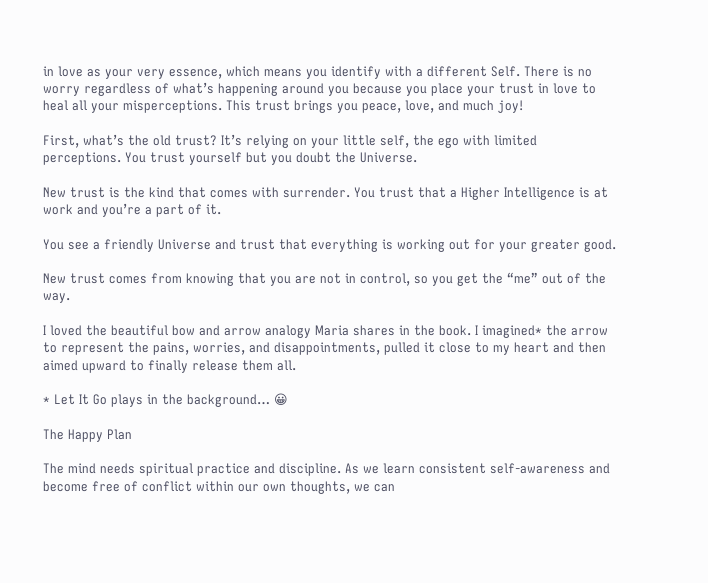in love as your very essence, which means you identify with a different Self. There is no worry regardless of what’s happening around you because you place your trust in love to heal all your misperceptions. This trust brings you peace, love, and much joy!

First, what’s the old trust? It’s relying on your little self, the ego with limited perceptions. You trust yourself but you doubt the Universe.

New trust is the kind that comes with surrender. You trust that a Higher Intelligence is at work and you’re a part of it.

You see a friendly Universe and trust that everything is working out for your greater good.

New trust comes from knowing that you are not in control, so you get the “me” out of the way.

I loved the beautiful bow and arrow analogy Maria shares in the book. I imagined* the arrow to represent the pains, worries, and disappointments, pulled it close to my heart and then aimed upward to finally release them all.

* Let It Go plays in the background… 😀

The Happy Plan

The mind needs spiritual practice and discipline. As we learn consistent self-awareness and become free of conflict within our own thoughts, we can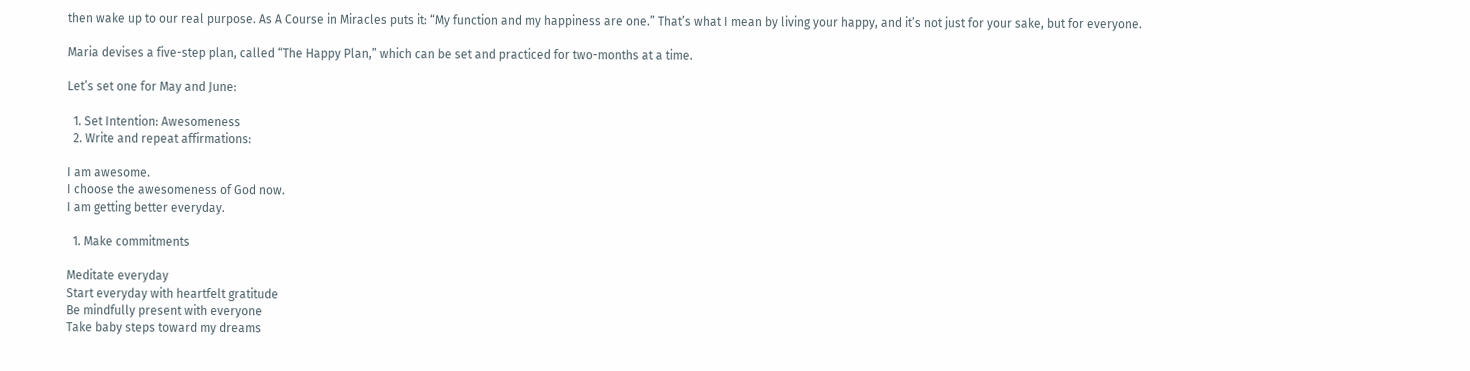then wake up to our real purpose. As A Course in Miracles puts it: “My function and my happiness are one.” That’s what I mean by living your happy, and it’s not just for your sake, but for everyone.

Maria devises a five-step plan, called “The Happy Plan,” which can be set and practiced for two-months at a time.

Let’s set one for May and June:

  1. Set Intention: Awesomeness
  2. Write and repeat affirmations:

I am awesome.
I choose the awesomeness of God now.
I am getting better everyday.

  1. Make commitments

Meditate everyday
Start everyday with heartfelt gratitude
Be mindfully present with everyone
Take baby steps toward my dreams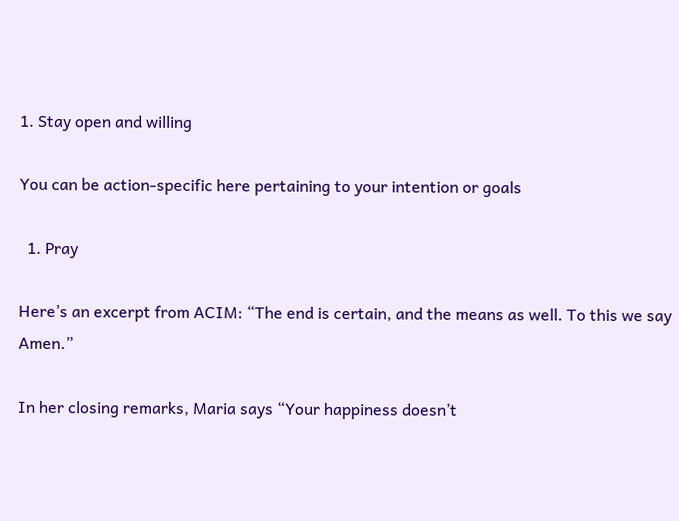1. Stay open and willing

You can be action-specific here pertaining to your intention or goals

  1. Pray

Here’s an excerpt from ACIM: “The end is certain, and the means as well. To this we say Amen.”

In her closing remarks, Maria says “Your happiness doesn’t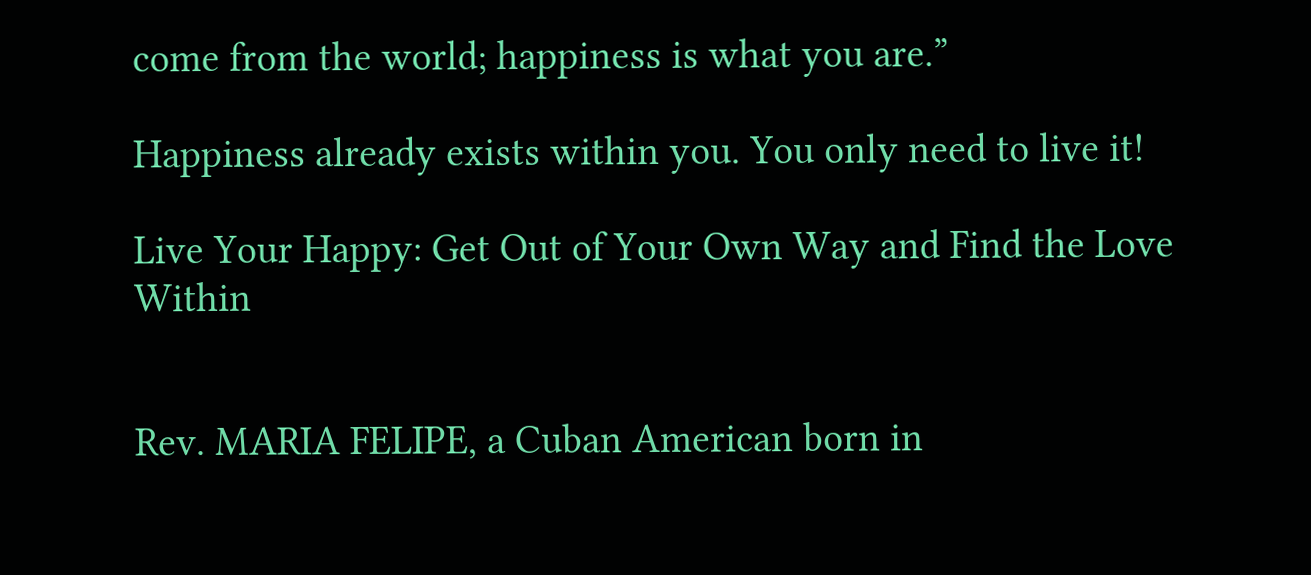come from the world; happiness is what you are.”

Happiness already exists within you. You only need to live it!

Live Your Happy: Get Out of Your Own Way and Find the Love Within


Rev. MARIA FELIPE, a Cuban American born in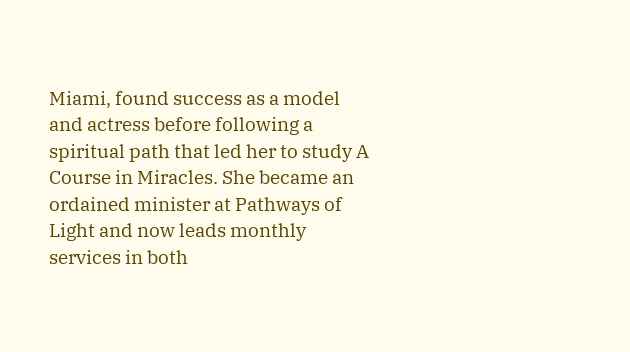Miami, found success as a model and actress before following a spiritual path that led her to study A Course in Miracles. She became an ordained minister at Pathways of Light and now leads monthly services in both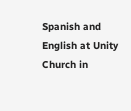Spanish and English at Unity Church in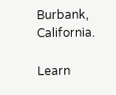Burbank, California.

Learn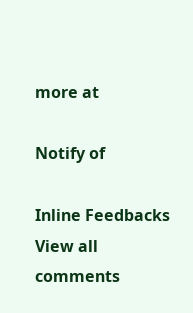more at

Notify of

Inline Feedbacks
View all comments